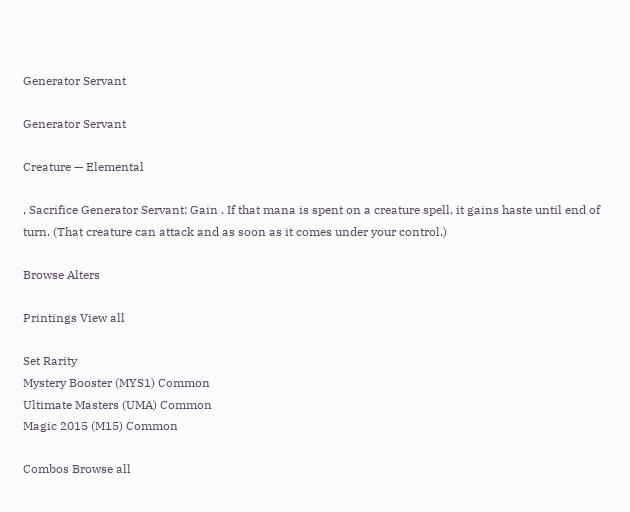Generator Servant

Generator Servant

Creature — Elemental

, Sacrifice Generator Servant: Gain . If that mana is spent on a creature spell, it gains haste until end of turn. (That creature can attack and as soon as it comes under your control.)

Browse Alters

Printings View all

Set Rarity
Mystery Booster (MYS1) Common
Ultimate Masters (UMA) Common
Magic 2015 (M15) Common

Combos Browse all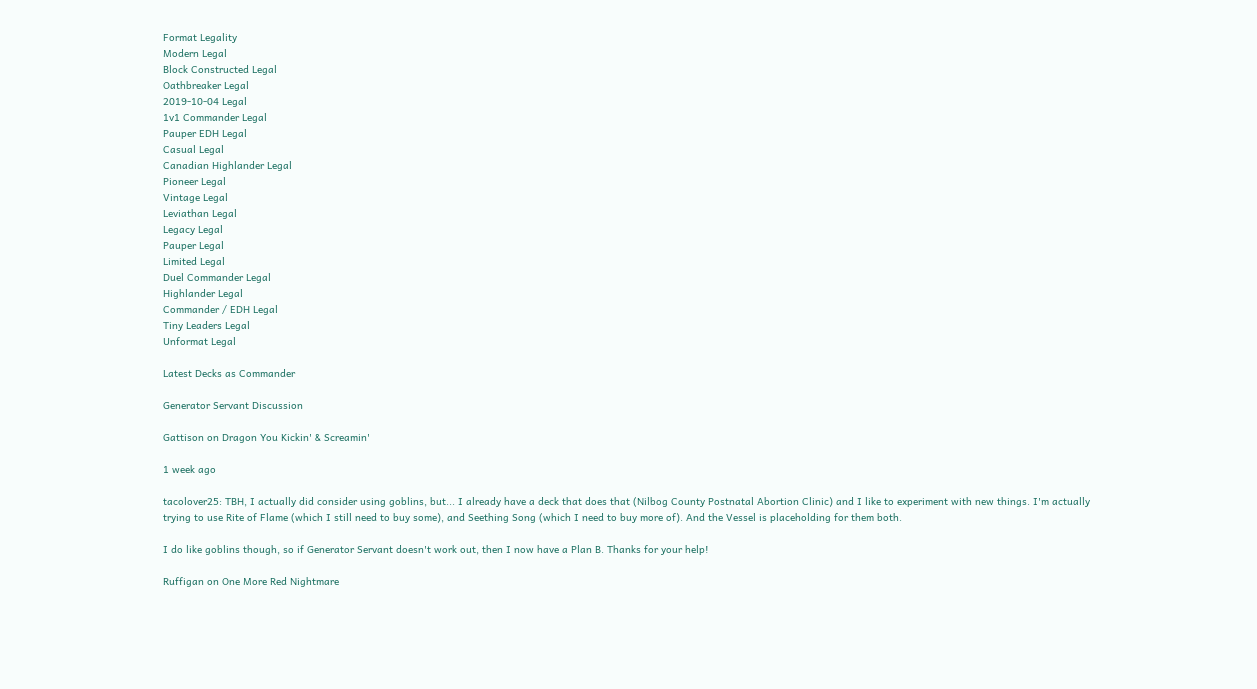Format Legality
Modern Legal
Block Constructed Legal
Oathbreaker Legal
2019-10-04 Legal
1v1 Commander Legal
Pauper EDH Legal
Casual Legal
Canadian Highlander Legal
Pioneer Legal
Vintage Legal
Leviathan Legal
Legacy Legal
Pauper Legal
Limited Legal
Duel Commander Legal
Highlander Legal
Commander / EDH Legal
Tiny Leaders Legal
Unformat Legal

Latest Decks as Commander

Generator Servant Discussion

Gattison on Dragon You Kickin' & Screamin'

1 week ago

tacolover25: TBH, I actually did consider using goblins, but... I already have a deck that does that (Nilbog County Postnatal Abortion Clinic) and I like to experiment with new things. I'm actually trying to use Rite of Flame (which I still need to buy some), and Seething Song (which I need to buy more of). And the Vessel is placeholding for them both.

I do like goblins though, so if Generator Servant doesn't work out, then I now have a Plan B. Thanks for your help!

Ruffigan on One More Red Nightmare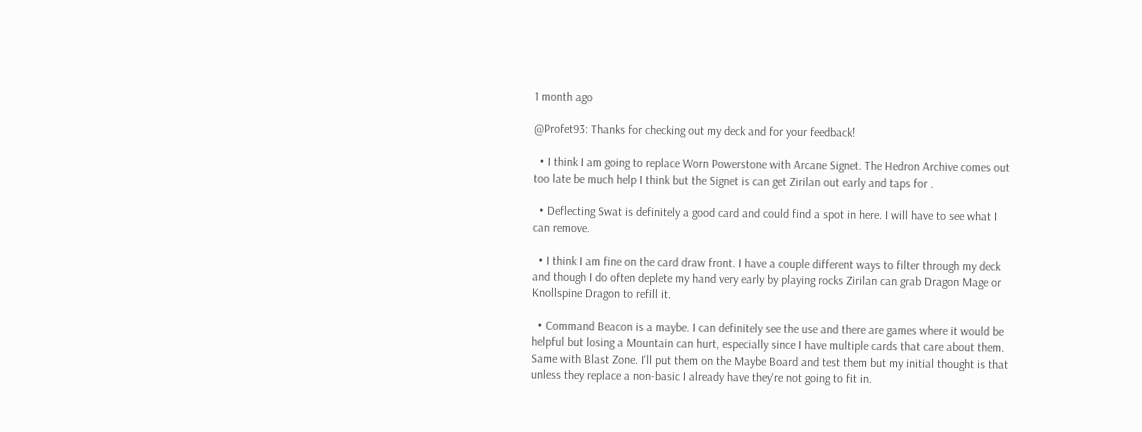1 month ago

@Profet93: Thanks for checking out my deck and for your feedback!

  • I think I am going to replace Worn Powerstone with Arcane Signet. The Hedron Archive comes out too late be much help I think but the Signet is can get Zirilan out early and taps for .

  • Deflecting Swat is definitely a good card and could find a spot in here. I will have to see what I can remove.

  • I think I am fine on the card draw front. I have a couple different ways to filter through my deck and though I do often deplete my hand very early by playing rocks Zirilan can grab Dragon Mage or Knollspine Dragon to refill it.

  • Command Beacon is a maybe. I can definitely see the use and there are games where it would be helpful but losing a Mountain can hurt, especially since I have multiple cards that care about them. Same with Blast Zone. I'll put them on the Maybe Board and test them but my initial thought is that unless they replace a non-basic I already have they're not going to fit in.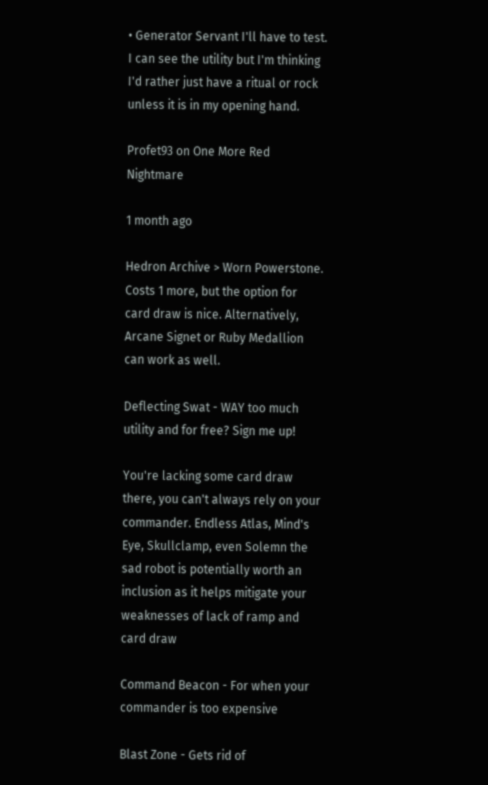• Generator Servant I'll have to test. I can see the utility but I'm thinking I'd rather just have a ritual or rock unless it is in my opening hand.

Profet93 on One More Red Nightmare

1 month ago

Hedron Archive > Worn Powerstone. Costs 1 more, but the option for card draw is nice. Alternatively, Arcane Signet or Ruby Medallion can work as well.

Deflecting Swat - WAY too much utility and for free? Sign me up!

You're lacking some card draw there, you can't always rely on your commander. Endless Atlas, Mind's Eye, Skullclamp, even Solemn the sad robot is potentially worth an inclusion as it helps mitigate your weaknesses of lack of ramp and card draw

Command Beacon - For when your commander is too expensive

Blast Zone - Gets rid of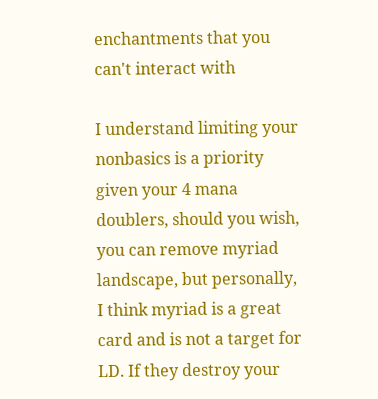enchantments that you can't interact with

I understand limiting your nonbasics is a priority given your 4 mana doublers, should you wish, you can remove myriad landscape, but personally, I think myriad is a great card and is not a target for LD. If they destroy your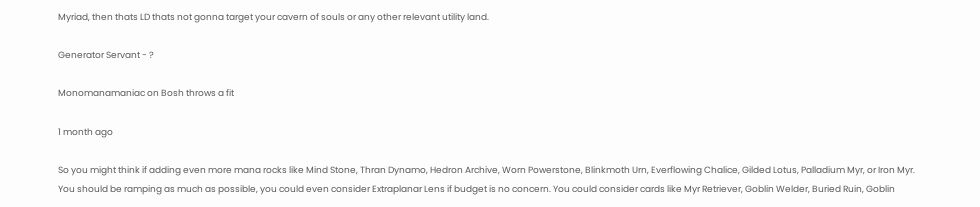Myriad, then thats LD thats not gonna target your cavern of souls or any other relevant utility land.

Generator Servant - ?

Monomanamaniac on Bosh throws a fit

1 month ago

So you might think if adding even more mana rocks like Mind Stone, Thran Dynamo, Hedron Archive, Worn Powerstone, Blinkmoth Urn, Everflowing Chalice, Gilded Lotus, Palladium Myr, or Iron Myr. You should be ramping as much as possible, you could even consider Extraplanar Lens if budget is no concern. You could consider cards like Myr Retriever, Goblin Welder, Buried Ruin, Goblin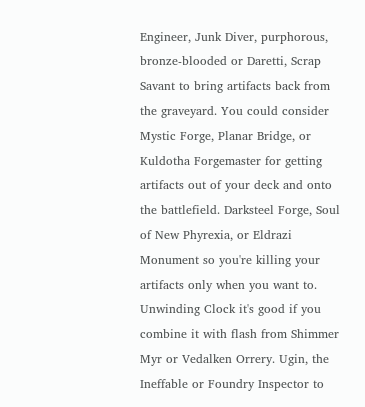Engineer, Junk Diver, purphorous, bronze-blooded or Daretti, Scrap Savant to bring artifacts back from the graveyard. You could consider Mystic Forge, Planar Bridge, or Kuldotha Forgemaster for getting artifacts out of your deck and onto the battlefield. Darksteel Forge, Soul of New Phyrexia, or Eldrazi Monument so you're killing your artifacts only when you want to. Unwinding Clock it's good if you combine it with flash from Shimmer Myr or Vedalken Orrery. Ugin, the Ineffable or Foundry Inspector to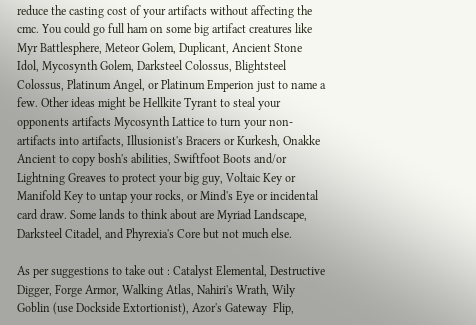reduce the casting cost of your artifacts without affecting the cmc. You could go full ham on some big artifact creatures like Myr Battlesphere, Meteor Golem, Duplicant, Ancient Stone Idol, Mycosynth Golem, Darksteel Colossus, Blightsteel Colossus, Platinum Angel, or Platinum Emperion just to name a few. Other ideas might be Hellkite Tyrant to steal your opponents artifacts Mycosynth Lattice to turn your non-artifacts into artifacts, Illusionist's Bracers or Kurkesh, Onakke Ancient to copy bosh's abilities, Swiftfoot Boots and/or Lightning Greaves to protect your big guy, Voltaic Key or Manifold Key to untap your rocks, or Mind's Eye or incidental card draw. Some lands to think about are Myriad Landscape, Darksteel Citadel, and Phyrexia's Core but not much else.

As per suggestions to take out : Catalyst Elemental, Destructive Digger, Forge Armor, Walking Atlas, Nahiri's Wrath, Wily Goblin (use Dockside Extortionist), Azor's Gateway  Flip,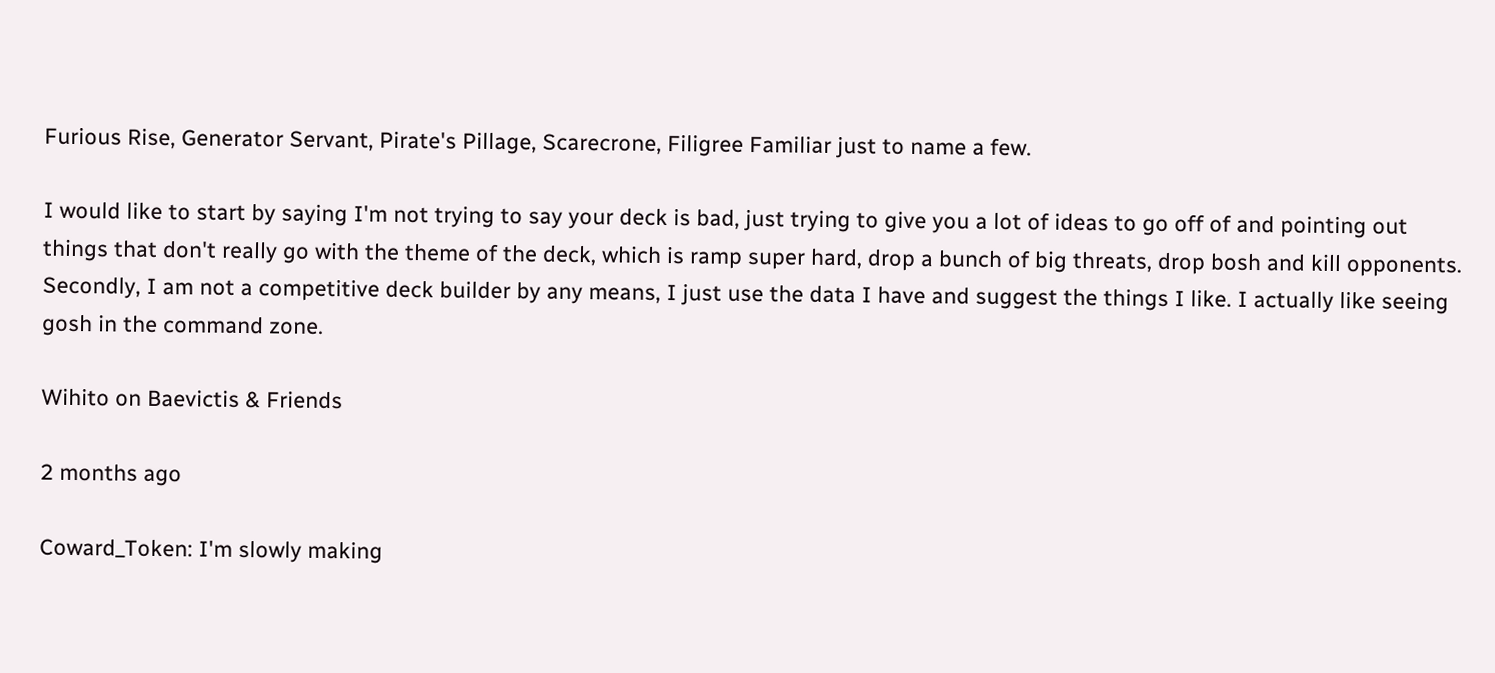Furious Rise, Generator Servant, Pirate's Pillage, Scarecrone, Filigree Familiar just to name a few.

I would like to start by saying I'm not trying to say your deck is bad, just trying to give you a lot of ideas to go off of and pointing out things that don't really go with the theme of the deck, which is ramp super hard, drop a bunch of big threats, drop bosh and kill opponents. Secondly, I am not a competitive deck builder by any means, I just use the data I have and suggest the things I like. I actually like seeing gosh in the command zone.

Wihito on Baevictis & Friends

2 months ago

Coward_Token: I'm slowly making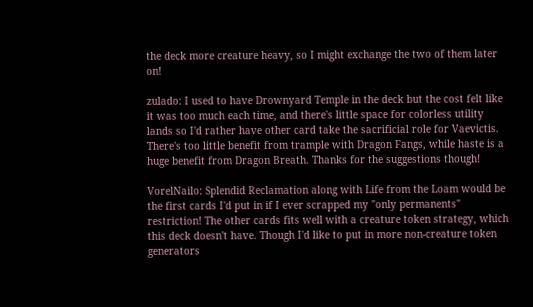the deck more creature heavy, so I might exchange the two of them later on!

zulado: I used to have Drownyard Temple in the deck but the cost felt like it was too much each time, and there's little space for colorless utility lands so I'd rather have other card take the sacrificial role for Vaevictis. There's too little benefit from trample with Dragon Fangs, while haste is a huge benefit from Dragon Breath. Thanks for the suggestions though!

VorelNailo: Splendid Reclamation along with Life from the Loam would be the first cards I'd put in if I ever scrapped my "only permanents" restriction! The other cards fits well with a creature token strategy, which this deck doesn't have. Though I'd like to put in more non-creature token generators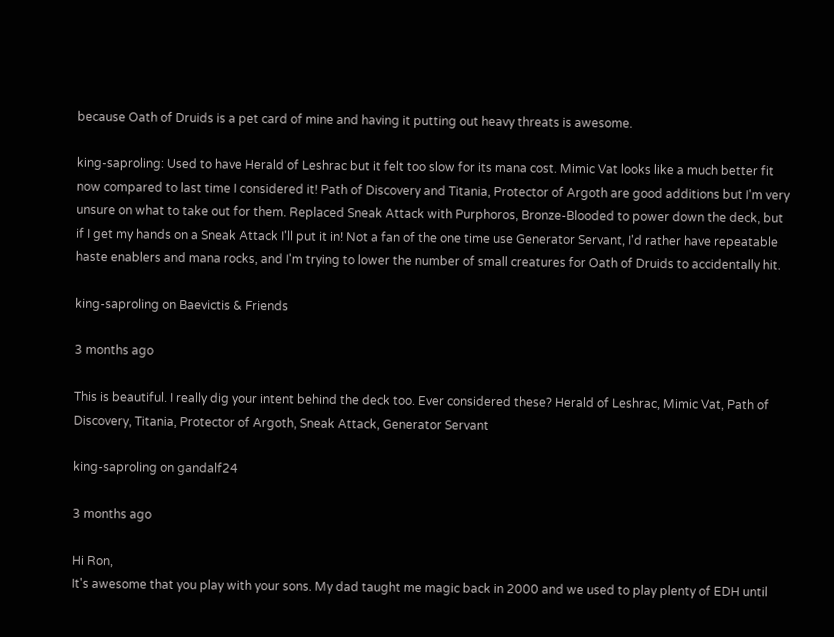because Oath of Druids is a pet card of mine and having it putting out heavy threats is awesome.

king-saproling: Used to have Herald of Leshrac but it felt too slow for its mana cost. Mimic Vat looks like a much better fit now compared to last time I considered it! Path of Discovery and Titania, Protector of Argoth are good additions but I'm very unsure on what to take out for them. Replaced Sneak Attack with Purphoros, Bronze-Blooded to power down the deck, but if I get my hands on a Sneak Attack I'll put it in! Not a fan of the one time use Generator Servant, I'd rather have repeatable haste enablers and mana rocks, and I'm trying to lower the number of small creatures for Oath of Druids to accidentally hit.

king-saproling on Baevictis & Friends

3 months ago

This is beautiful. I really dig your intent behind the deck too. Ever considered these? Herald of Leshrac, Mimic Vat, Path of Discovery, Titania, Protector of Argoth, Sneak Attack, Generator Servant

king-saproling on gandalf24

3 months ago

Hi Ron,
It's awesome that you play with your sons. My dad taught me magic back in 2000 and we used to play plenty of EDH until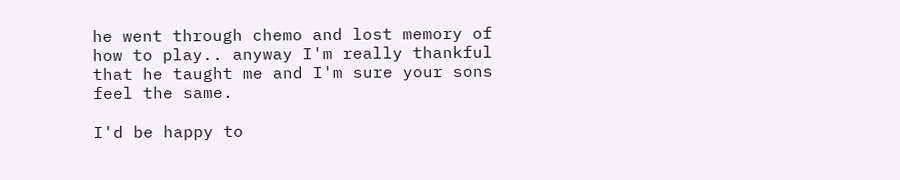he went through chemo and lost memory of how to play.. anyway I'm really thankful that he taught me and I'm sure your sons feel the same.

I'd be happy to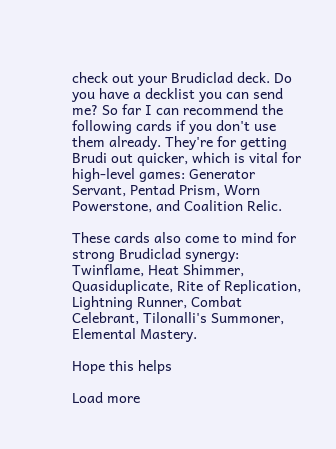check out your Brudiclad deck. Do you have a decklist you can send me? So far I can recommend the following cards if you don't use them already. They're for getting Brudi out quicker, which is vital for high-level games: Generator Servant, Pentad Prism, Worn Powerstone, and Coalition Relic.

These cards also come to mind for strong Brudiclad synergy: Twinflame, Heat Shimmer, Quasiduplicate, Rite of Replication, Lightning Runner, Combat Celebrant, Tilonalli's Summoner, Elemental Mastery.

Hope this helps

Load more